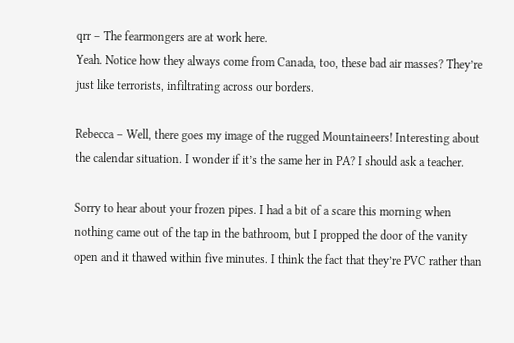qrr – The fearmongers are at work here.
Yeah. Notice how they always come from Canada, too, these bad air masses? They’re just like terrorists, infiltrating across our borders.

Rebecca – Well, there goes my image of the rugged Mountaineers! Interesting about the calendar situation. I wonder if it’s the same her in PA? I should ask a teacher.

Sorry to hear about your frozen pipes. I had a bit of a scare this morning when nothing came out of the tap in the bathroom, but I propped the door of the vanity open and it thawed within five minutes. I think the fact that they’re PVC rather than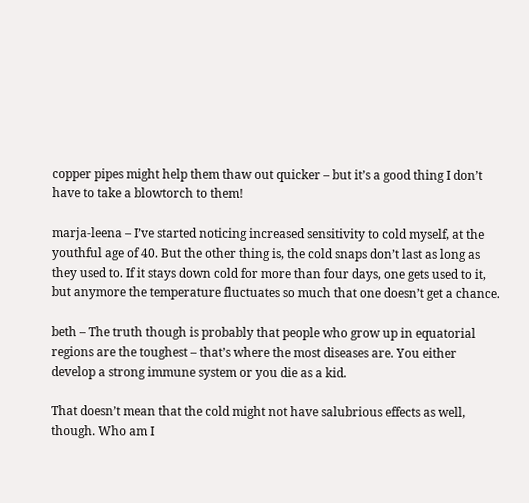copper pipes might help them thaw out quicker – but it’s a good thing I don’t have to take a blowtorch to them!

marja-leena – I’ve started noticing increased sensitivity to cold myself, at the youthful age of 40. But the other thing is, the cold snaps don’t last as long as they used to. If it stays down cold for more than four days, one gets used to it, but anymore the temperature fluctuates so much that one doesn’t get a chance.

beth – The truth though is probably that people who grow up in equatorial regions are the toughest – that’s where the most diseases are. You either develop a strong immune system or you die as a kid.

That doesn’t mean that the cold might not have salubrious effects as well, though. Who am I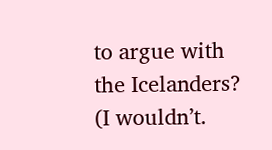to argue with the Icelanders? (I wouldn’t.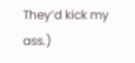They’d kick my ass.)